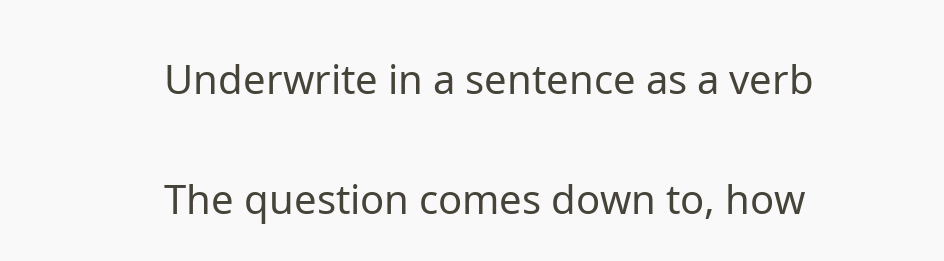Underwrite in a sentence as a verb

The question comes down to, how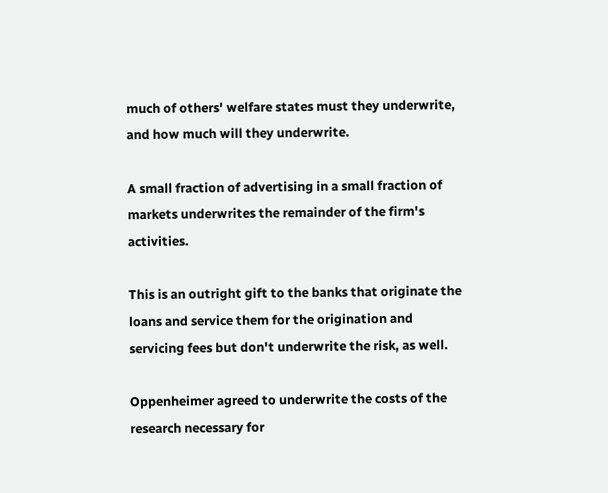much of others' welfare states must they underwrite, and how much will they underwrite.

A small fraction of advertising in a small fraction of markets underwrites the remainder of the firm's activities.

This is an outright gift to the banks that originate the loans and service them for the origination and servicing fees but don't underwrite the risk, as well.

Oppenheimer agreed to underwrite the costs of the research necessary for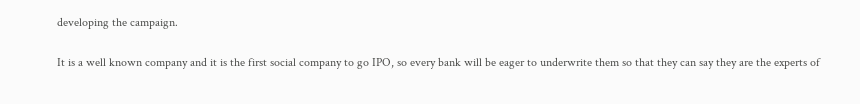developing the campaign.

It is a well known company and it is the first social company to go IPO, so every bank will be eager to underwrite them so that they can say they are the experts of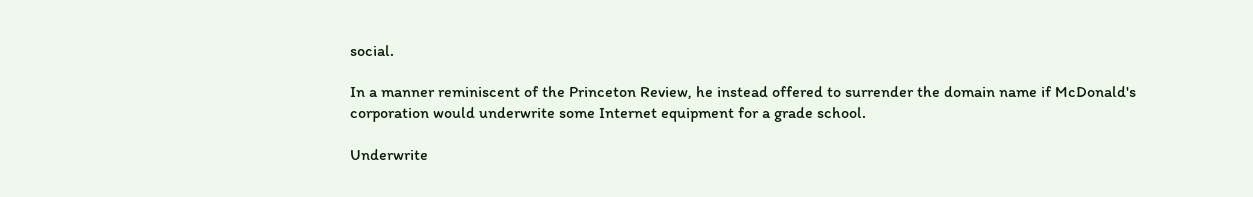social.

In a manner reminiscent of the Princeton Review, he instead offered to surrender the domain name if McDonald's corporation would underwrite some Internet equipment for a grade school.

Underwrite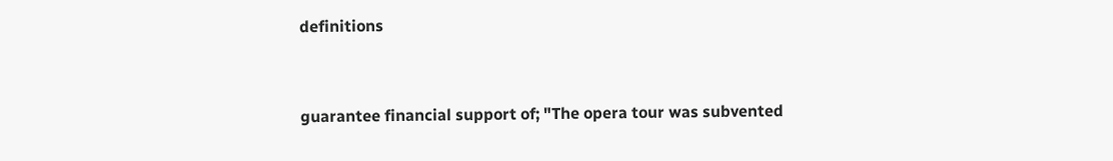definitions


guarantee financial support of; "The opera tour was subvented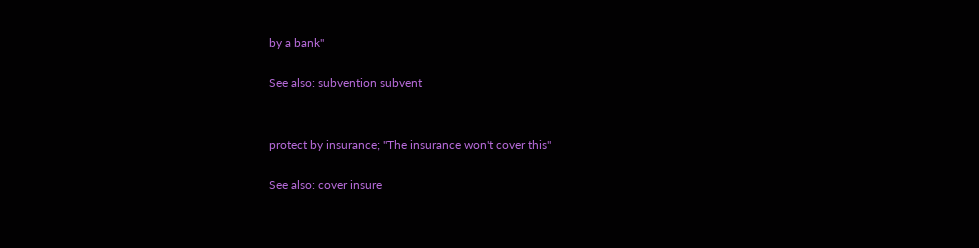by a bank"

See also: subvention subvent


protect by insurance; "The insurance won't cover this"

See also: cover insure